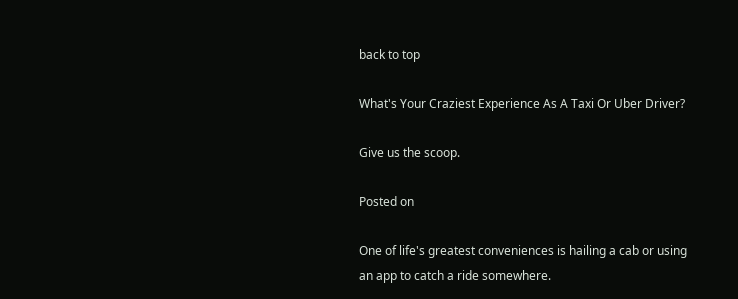back to top

What's Your Craziest Experience As A Taxi Or Uber Driver?

Give us the scoop.

Posted on

One of life's greatest conveniences is hailing a cab or using an app to catch a ride somewhere.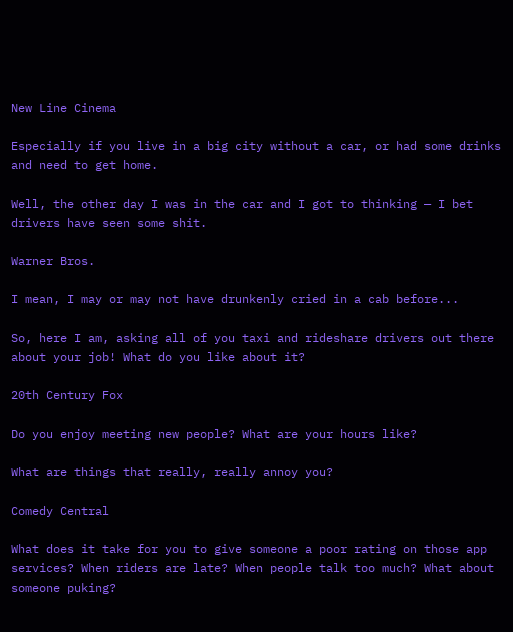New Line Cinema

Especially if you live in a big city without a car, or had some drinks and need to get home.

Well, the other day I was in the car and I got to thinking — I bet drivers have seen some shit.

Warner Bros.

I mean, I may or may not have drunkenly cried in a cab before...

So, here I am, asking all of you taxi and rideshare drivers out there about your job! What do you like about it?

20th Century Fox

Do you enjoy meeting new people? What are your hours like?

What are things that really, really annoy you?

Comedy Central

What does it take for you to give someone a poor rating on those app services? When riders are late? When people talk too much? What about someone puking?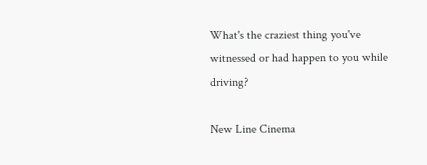What's the craziest thing you've witnessed or had happen to you while driving?

New Line Cinema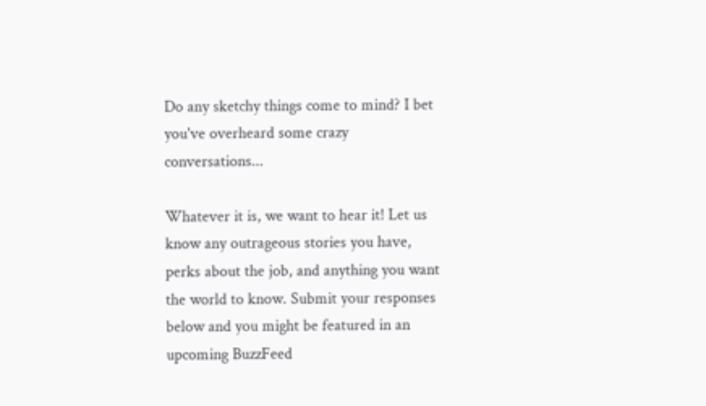Do any sketchy things come to mind? I bet you've overheard some crazy conversations...

Whatever it is, we want to hear it! Let us know any outrageous stories you have, perks about the job, and anything you want the world to know. Submit your responses below and you might be featured in an upcoming BuzzFeed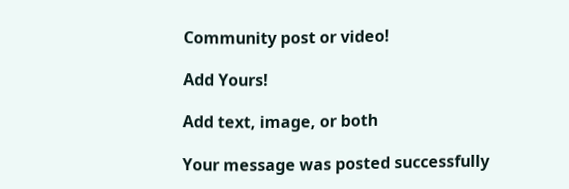Community post or video!

Add Yours!

Add text, image, or both

Your message was posted successfully